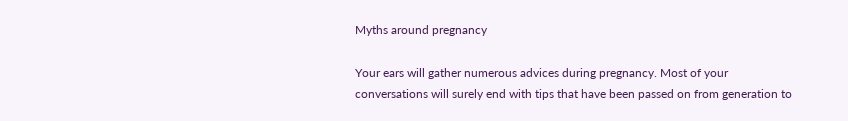Myths around pregnancy

Your ears will gather numerous advices during pregnancy. Most of your conversations will surely end with tips that have been passed on from generation to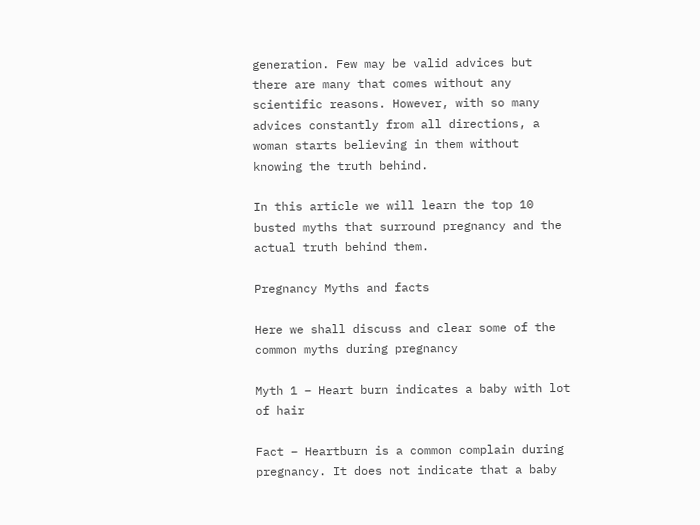generation. Few may be valid advices but there are many that comes without any scientific reasons. However, with so many advices constantly from all directions, a woman starts believing in them without knowing the truth behind.

In this article we will learn the top 10 busted myths that surround pregnancy and the actual truth behind them.

Pregnancy Myths and facts

Here we shall discuss and clear some of the common myths during pregnancy

Myth 1 – Heart burn indicates a baby with lot of hair

Fact – Heartburn is a common complain during pregnancy. It does not indicate that a baby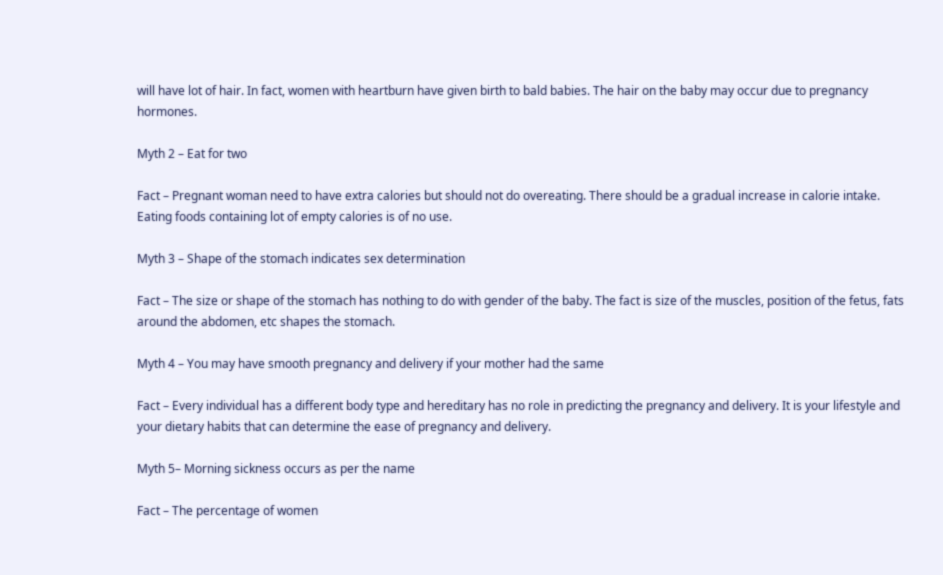will have lot of hair. In fact, women with heartburn have given birth to bald babies. The hair on the baby may occur due to pregnancy hormones.

Myth 2 – Eat for two

Fact – Pregnant woman need to have extra calories but should not do overeating. There should be a gradual increase in calorie intake. Eating foods containing lot of empty calories is of no use.

Myth 3 – Shape of the stomach indicates sex determination

Fact – The size or shape of the stomach has nothing to do with gender of the baby. The fact is size of the muscles, position of the fetus, fats around the abdomen, etc shapes the stomach.

Myth 4 – You may have smooth pregnancy and delivery if your mother had the same

Fact – Every individual has a different body type and hereditary has no role in predicting the pregnancy and delivery. It is your lifestyle and your dietary habits that can determine the ease of pregnancy and delivery.

Myth 5– Morning sickness occurs as per the name

Fact – The percentage of women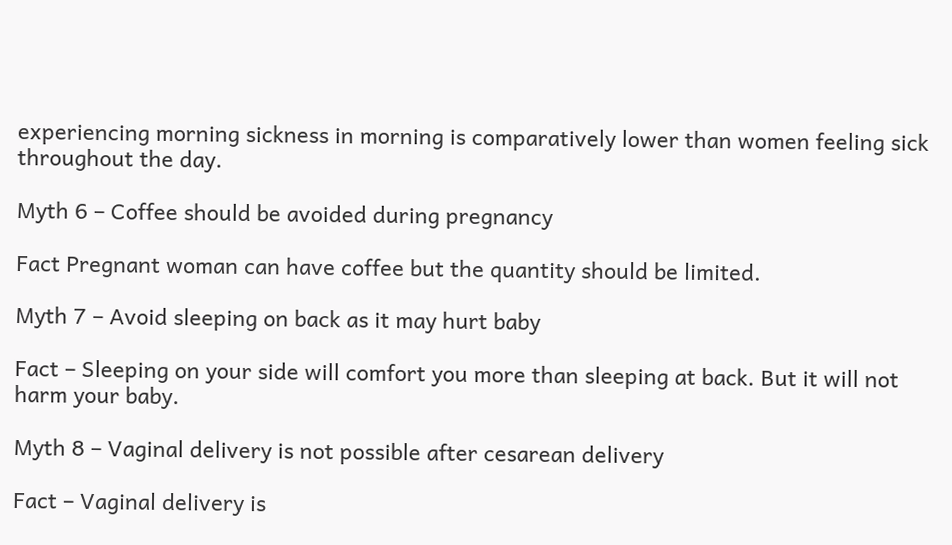experiencing morning sickness in morning is comparatively lower than women feeling sick throughout the day.

Myth 6 – Coffee should be avoided during pregnancy

Fact Pregnant woman can have coffee but the quantity should be limited.

Myth 7 – Avoid sleeping on back as it may hurt baby

Fact – Sleeping on your side will comfort you more than sleeping at back. But it will not harm your baby.

Myth 8 – Vaginal delivery is not possible after cesarean delivery

Fact – Vaginal delivery is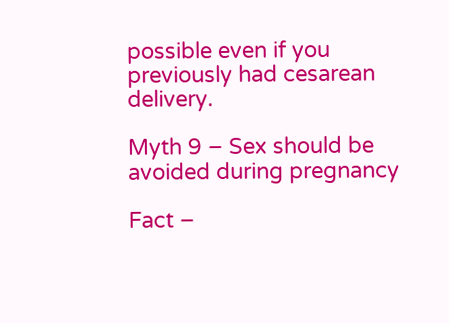possible even if you previously had cesarean delivery.

Myth 9 – Sex should be avoided during pregnancy

Fact –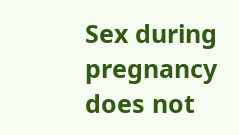Sex during pregnancy does not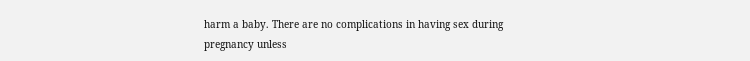harm a baby. There are no complications in having sex during pregnancy unless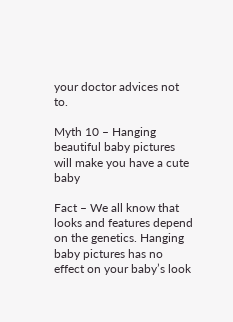your doctor advices not to.

Myth 10 – Hanging beautiful baby pictures will make you have a cute baby

Fact – We all know that looks and features depend on the genetics. Hanging baby pictures has no effect on your baby’s look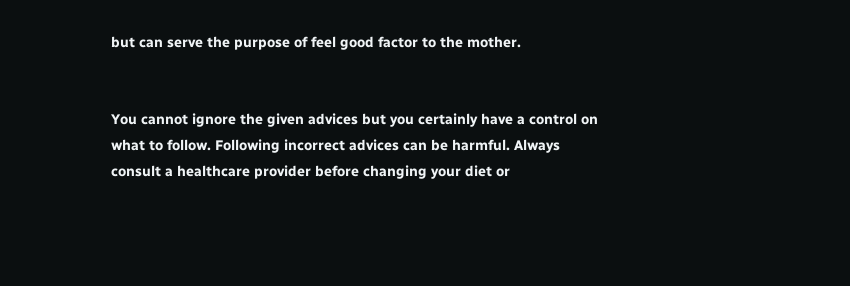but can serve the purpose of feel good factor to the mother.


You cannot ignore the given advices but you certainly have a control on what to follow. Following incorrect advices can be harmful. Always consult a healthcare provider before changing your diet or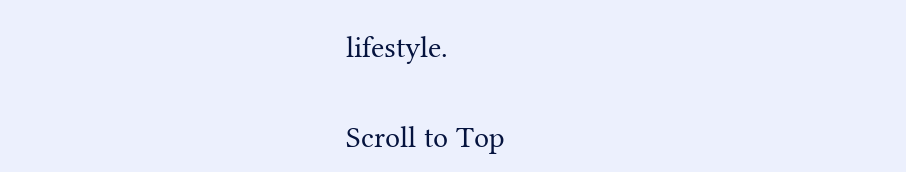lifestyle.

Scroll to Top